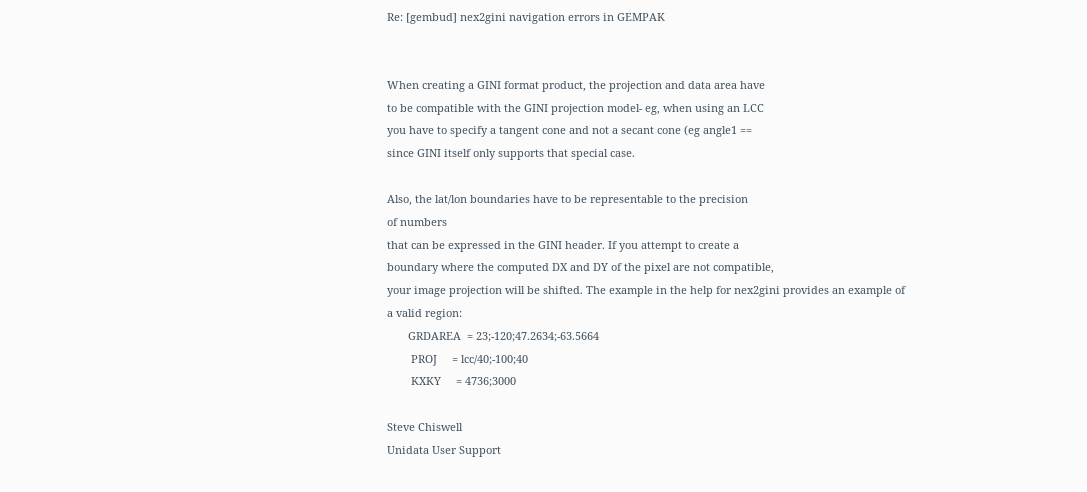Re: [gembud] nex2gini navigation errors in GEMPAK


When creating a GINI format product, the projection and data area have
to be compatible with the GINI projection model- eg, when using an LCC
you have to specify a tangent cone and not a secant cone (eg angle1 ==
since GINI itself only supports that special case.

Also, the lat/lon boundaries have to be representable to the precision
of numbers
that can be expressed in the GINI header. If you attempt to create a
boundary where the computed DX and DY of the pixel are not compatible,
your image projection will be shifted. The example in the help for nex2gini provides an example of
a valid region:
       GRDAREA  = 23;-120;47.2634;-63.5664
        PROJ     = lcc/40;-100;40
        KXKY     = 4736;3000

Steve Chiswell
Unidata User Support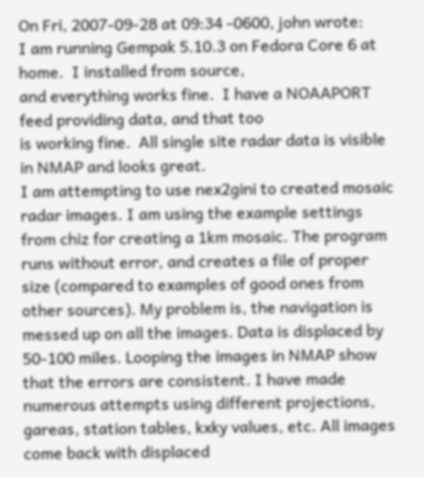On Fri, 2007-09-28 at 09:34 -0600, john wrote:
I am running Gempak 5.10.3 on Fedora Core 6 at home.  I installed from source,
and everything works fine.  I have a NOAAPORT feed providing data, and that too
is working fine.  All single site radar data is visible in NMAP and looks great.
I am attempting to use nex2gini to created mosaic radar images. I am using the example settings from chiz for creating a 1km mosaic. The program runs without error, and creates a file of proper size (compared to examples of good ones from other sources). My problem is, the navigation is messed up on all the images. Data is displaced by 50-100 miles. Looping the images in NMAP show that the errors are consistent. I have made numerous attempts using different projections, gareas, station tables, kxky values, etc. All images come back with displaced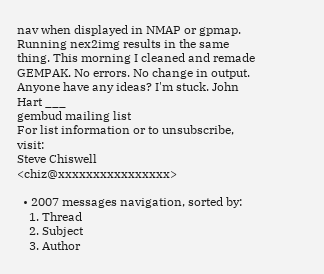nav when displayed in NMAP or gpmap. Running nex2img results in the same thing. This morning I cleaned and remade GEMPAK. No errors. No change in output. Anyone have any ideas? I'm stuck. John Hart ___
gembud mailing list
For list information or to unsubscribe, visit:
Steve Chiswell <chiz@xxxxxxxxxxxxxxxx>

  • 2007 messages navigation, sorted by:
    1. Thread
    2. Subject
    3. Author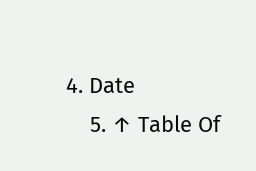4. Date
    5. ↑ Table Of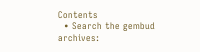Contents
  • Search the gembud archives: